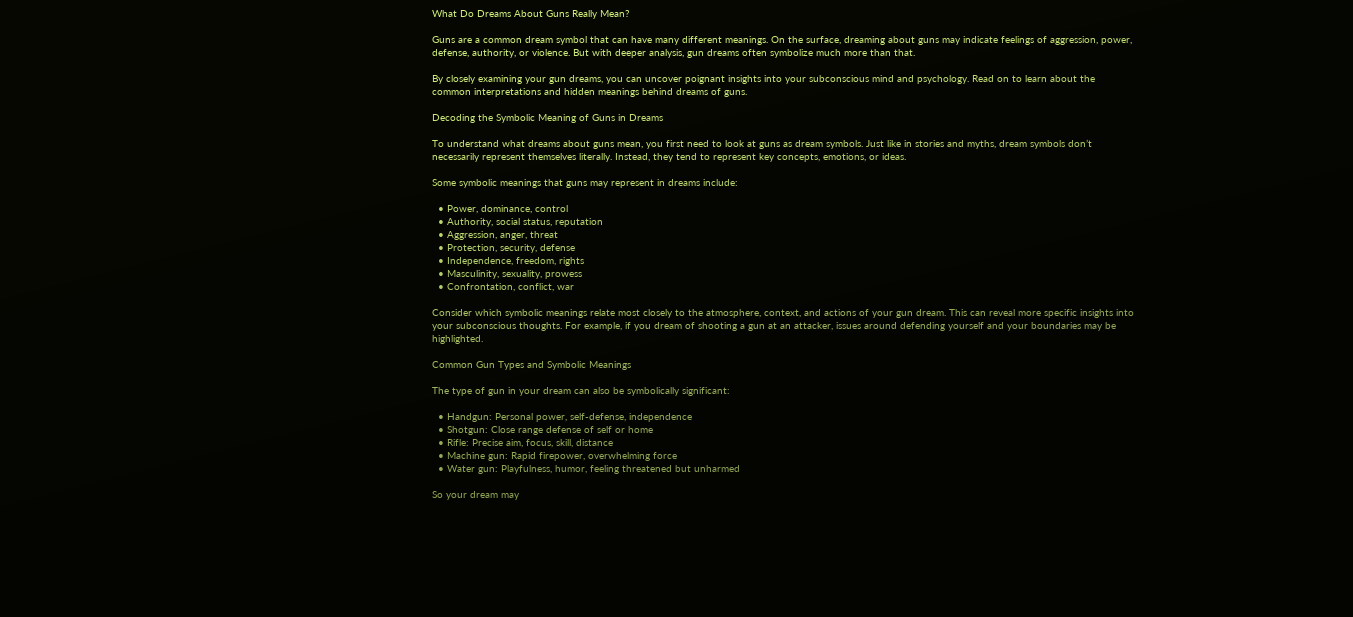What Do Dreams About Guns Really Mean?

Guns are a common dream symbol that can have many different meanings. On the surface, dreaming about guns may indicate feelings of aggression, power, defense, authority, or violence. But with deeper analysis, gun dreams often symbolize much more than that.

By closely examining your gun dreams, you can uncover poignant insights into your subconscious mind and psychology. Read on to learn about the common interpretations and hidden meanings behind dreams of guns.

Decoding the Symbolic Meaning of Guns in Dreams

To understand what dreams about guns mean, you first need to look at guns as dream symbols. Just like in stories and myths, dream symbols don’t necessarily represent themselves literally. Instead, they tend to represent key concepts, emotions, or ideas.

Some symbolic meanings that guns may represent in dreams include:

  • Power, dominance, control
  • Authority, social status, reputation
  • Aggression, anger, threat
  • Protection, security, defense
  • Independence, freedom, rights
  • Masculinity, sexuality, prowess
  • Confrontation, conflict, war

Consider which symbolic meanings relate most closely to the atmosphere, context, and actions of your gun dream. This can reveal more specific insights into your subconscious thoughts. For example, if you dream of shooting a gun at an attacker, issues around defending yourself and your boundaries may be highlighted.

Common Gun Types and Symbolic Meanings

The type of gun in your dream can also be symbolically significant:

  • Handgun: Personal power, self-defense, independence
  • Shotgun: Close range defense of self or home
  • Rifle: Precise aim, focus, skill, distance
  • Machine gun: Rapid firepower, overwhelming force
  • Water gun: Playfulness, humor, feeling threatened but unharmed

So your dream may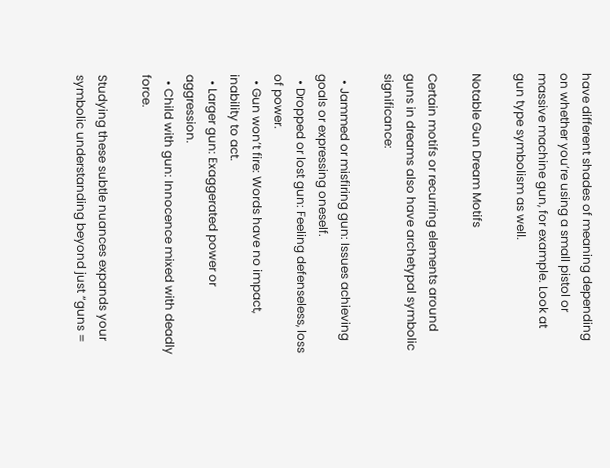have different shades of meaning depending on whether you’re using a small pistol or massive machine gun, for example. Look at gun type symbolism as well.

Notable Gun Dream Motifs

Certain motifs or recurring elements around guns in dreams also have archetypal symbolic significance:

  • Jammed or misfiring gun: Issues achieving goals or expressing oneself.
  • Dropped or lost gun: Feeling defenseless, loss of power.
  • Gun won’t fire: Words have no impact, inability to act.
  • Larger gun: Exaggerated power or aggression.
  • Child with gun: Innocence mixed with deadly force.

Studying these subtle nuances expands your symbolic understanding beyond just “guns =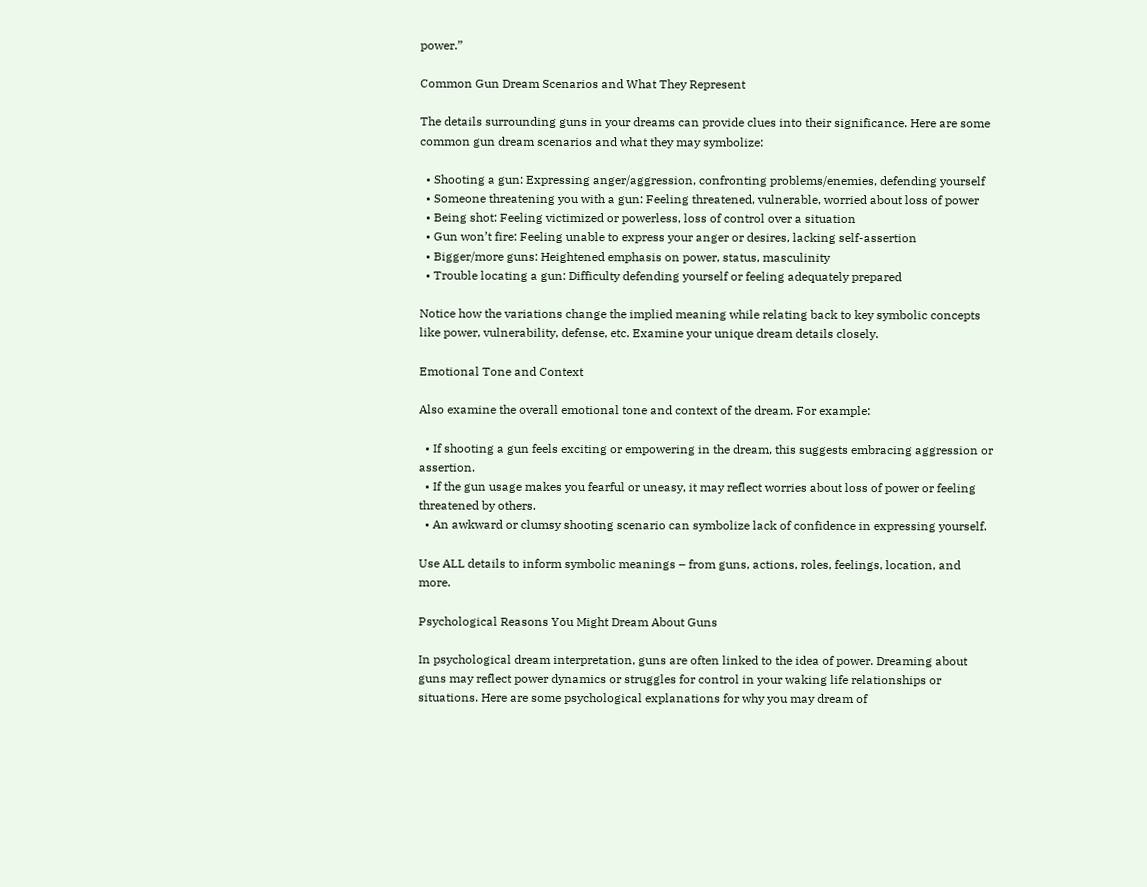power.”

Common Gun Dream Scenarios and What They Represent

The details surrounding guns in your dreams can provide clues into their significance. Here are some common gun dream scenarios and what they may symbolize:

  • Shooting a gun: Expressing anger/aggression, confronting problems/enemies, defending yourself
  • Someone threatening you with a gun: Feeling threatened, vulnerable, worried about loss of power
  • Being shot: Feeling victimized or powerless, loss of control over a situation
  • Gun won’t fire: Feeling unable to express your anger or desires, lacking self-assertion
  • Bigger/more guns: Heightened emphasis on power, status, masculinity
  • Trouble locating a gun: Difficulty defending yourself or feeling adequately prepared

Notice how the variations change the implied meaning while relating back to key symbolic concepts like power, vulnerability, defense, etc. Examine your unique dream details closely.

Emotional Tone and Context

Also examine the overall emotional tone and context of the dream. For example:

  • If shooting a gun feels exciting or empowering in the dream, this suggests embracing aggression or assertion.
  • If the gun usage makes you fearful or uneasy, it may reflect worries about loss of power or feeling threatened by others.
  • An awkward or clumsy shooting scenario can symbolize lack of confidence in expressing yourself.

Use ALL details to inform symbolic meanings – from guns, actions, roles, feelings, location, and more.

Psychological Reasons You Might Dream About Guns

In psychological dream interpretation, guns are often linked to the idea of power. Dreaming about guns may reflect power dynamics or struggles for control in your waking life relationships or situations. Here are some psychological explanations for why you may dream of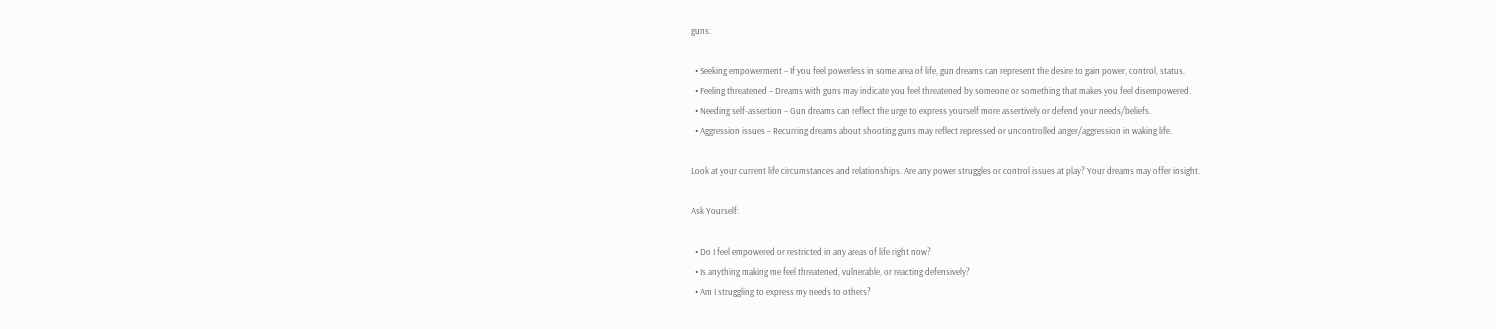guns:

  • Seeking empowerment – If you feel powerless in some area of life, gun dreams can represent the desire to gain power, control, status.
  • Feeling threatened – Dreams with guns may indicate you feel threatened by someone or something that makes you feel disempowered.
  • Needing self-assertion – Gun dreams can reflect the urge to express yourself more assertively or defend your needs/beliefs.
  • Aggression issues – Recurring dreams about shooting guns may reflect repressed or uncontrolled anger/aggression in waking life.

Look at your current life circumstances and relationships. Are any power struggles or control issues at play? Your dreams may offer insight.

Ask Yourself:

  • Do I feel empowered or restricted in any areas of life right now?
  • Is anything making me feel threatened, vulnerable, or reacting defensively?
  • Am I struggling to express my needs to others?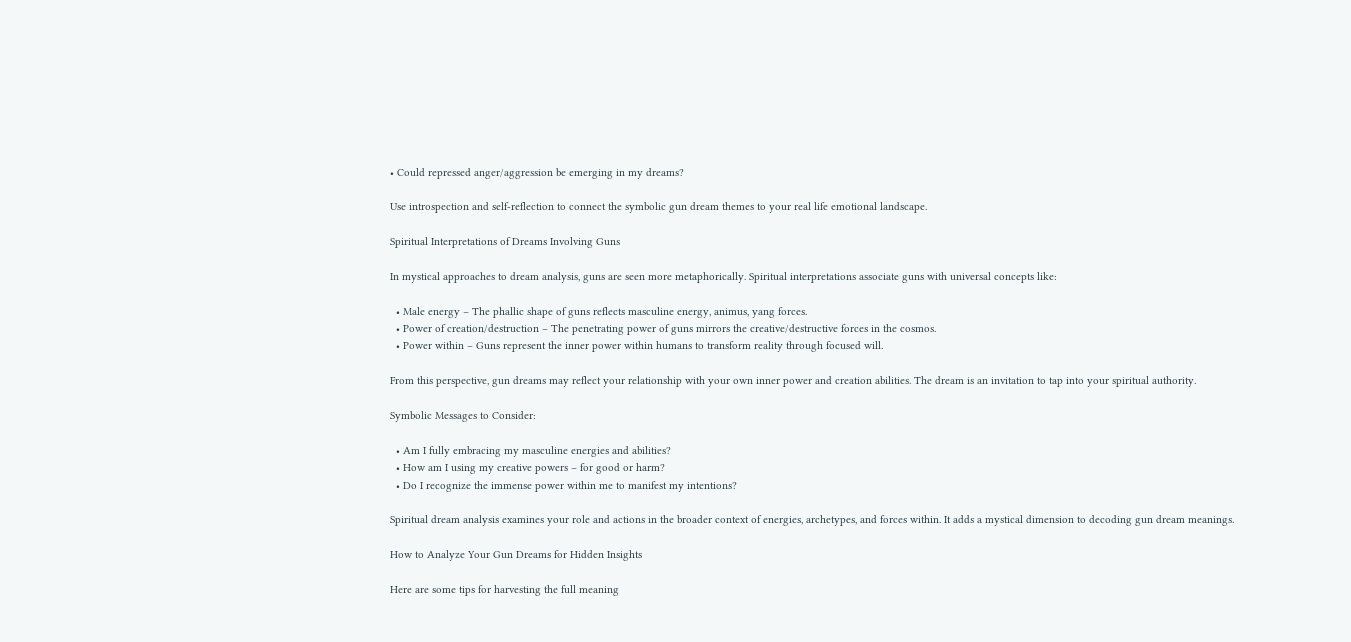• Could repressed anger/aggression be emerging in my dreams?

Use introspection and self-reflection to connect the symbolic gun dream themes to your real life emotional landscape.

Spiritual Interpretations of Dreams Involving Guns

In mystical approaches to dream analysis, guns are seen more metaphorically. Spiritual interpretations associate guns with universal concepts like:

  • Male energy – The phallic shape of guns reflects masculine energy, animus, yang forces.
  • Power of creation/destruction – The penetrating power of guns mirrors the creative/destructive forces in the cosmos.
  • Power within – Guns represent the inner power within humans to transform reality through focused will.

From this perspective, gun dreams may reflect your relationship with your own inner power and creation abilities. The dream is an invitation to tap into your spiritual authority.

Symbolic Messages to Consider:

  • Am I fully embracing my masculine energies and abilities?
  • How am I using my creative powers – for good or harm?
  • Do I recognize the immense power within me to manifest my intentions?

Spiritual dream analysis examines your role and actions in the broader context of energies, archetypes, and forces within. It adds a mystical dimension to decoding gun dream meanings.

How to Analyze Your Gun Dreams for Hidden Insights

Here are some tips for harvesting the full meaning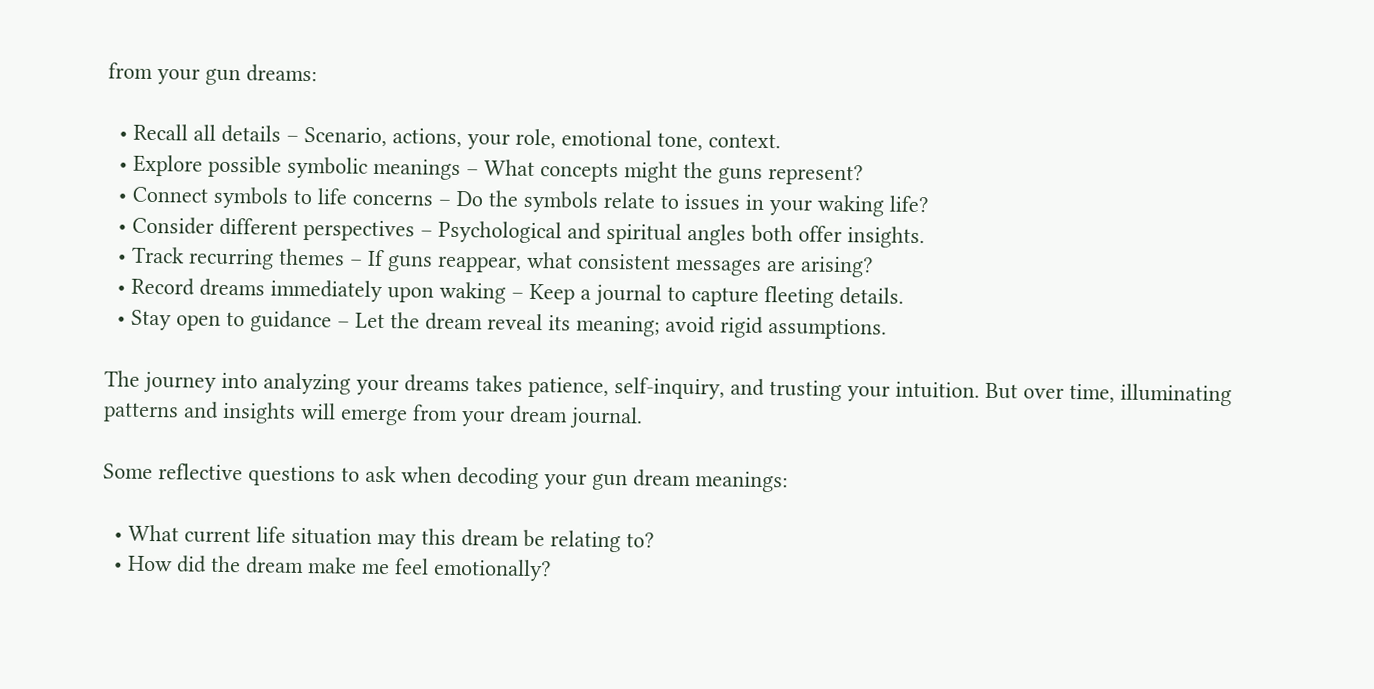from your gun dreams:

  • Recall all details – Scenario, actions, your role, emotional tone, context.
  • Explore possible symbolic meanings – What concepts might the guns represent?
  • Connect symbols to life concerns – Do the symbols relate to issues in your waking life?
  • Consider different perspectives – Psychological and spiritual angles both offer insights.
  • Track recurring themes – If guns reappear, what consistent messages are arising?
  • Record dreams immediately upon waking – Keep a journal to capture fleeting details.
  • Stay open to guidance – Let the dream reveal its meaning; avoid rigid assumptions.

The journey into analyzing your dreams takes patience, self-inquiry, and trusting your intuition. But over time, illuminating patterns and insights will emerge from your dream journal.

Some reflective questions to ask when decoding your gun dream meanings:

  • What current life situation may this dream be relating to?
  • How did the dream make me feel emotionally?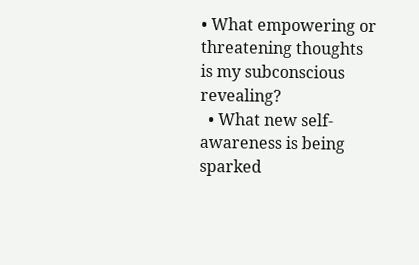• What empowering or threatening thoughts is my subconscious revealing?
  • What new self-awareness is being sparked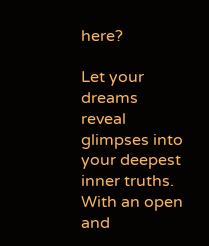here?

Let your dreams reveal glimpses into your deepest inner truths. With an open and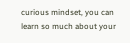curious mindset, you can learn so much about your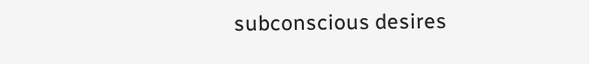subconscious desires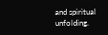and spiritual unfolding.